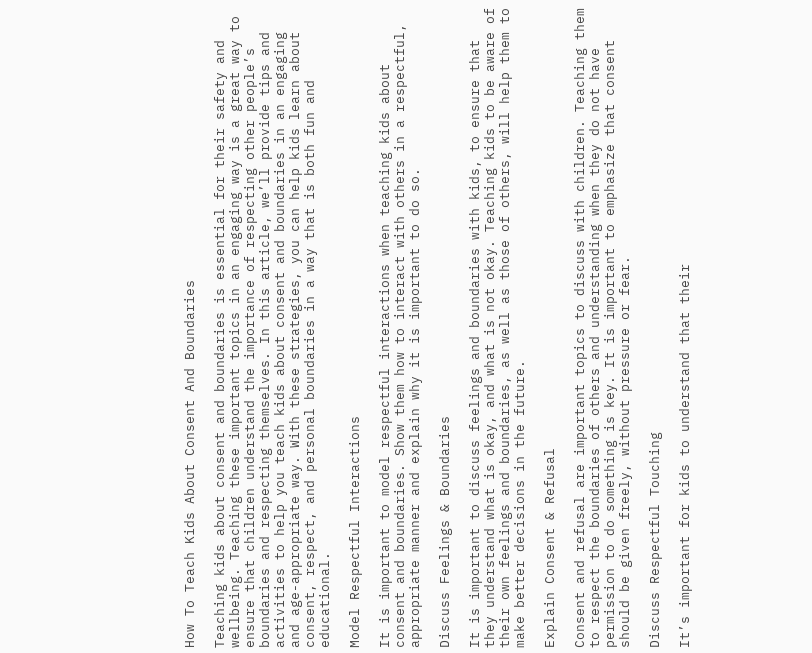How To Teach Kids About Consent And Boundaries

Teaching kids about consent and boundaries is essential for their safety and wellbeing. Teaching these important topics in an engaging way is a great way to ensure that children understand the importance of respecting other people’s boundaries and respecting themselves. In this article, we’ll provide tips and activities to help you teach kids about consent and boundaries in an engaging and age-appropriate way. With these strategies, you can help kids learn about consent, respect, and personal boundaries in a way that is both fun and educational.

Model Respectful Interactions

It is important to model respectful interactions when teaching kids about consent and boundaries. Show them how to interact with others in a respectful, appropriate manner and explain why it is important to do so.

Discuss Feelings & Boundaries

It is important to discuss feelings and boundaries with kids, to ensure that they understand what is okay, and what is not okay. Teaching kids to be aware of their own feelings and boundaries, as well as those of others, will help them to make better decisions in the future.

Explain Consent & Refusal

Consent and refusal are important topics to discuss with children. Teaching them to respect the boundaries of others and understanding when they do not have permission to do something is key. It is important to emphasize that consent should be given freely, without pressure or fear.

Discuss Respectful Touching

It’s important for kids to understand that their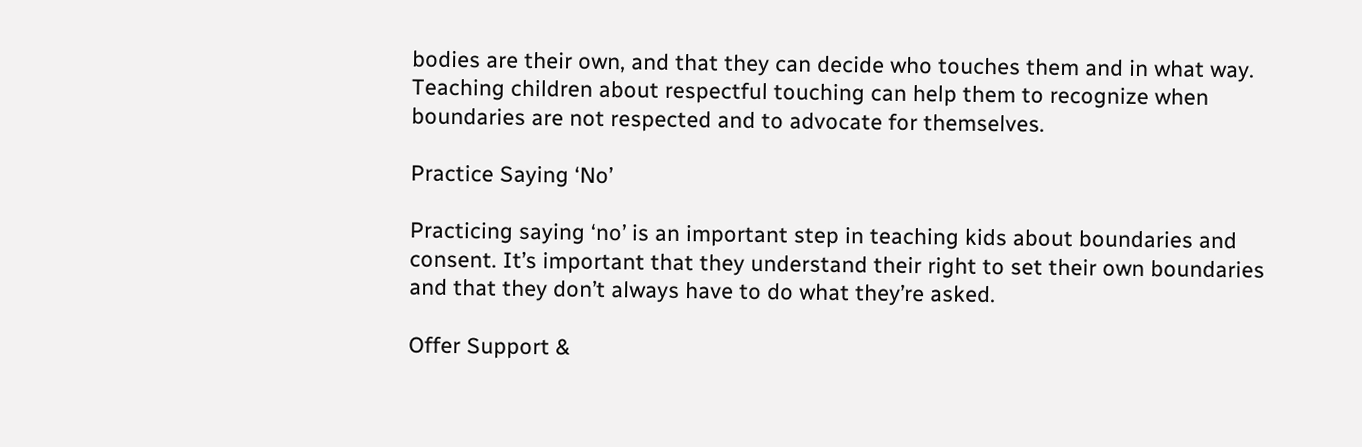bodies are their own, and that they can decide who touches them and in what way. Teaching children about respectful touching can help them to recognize when boundaries are not respected and to advocate for themselves.

Practice Saying ‘No’

Practicing saying ‘no’ is an important step in teaching kids about boundaries and consent. It’s important that they understand their right to set their own boundaries and that they don’t always have to do what they’re asked.

Offer Support &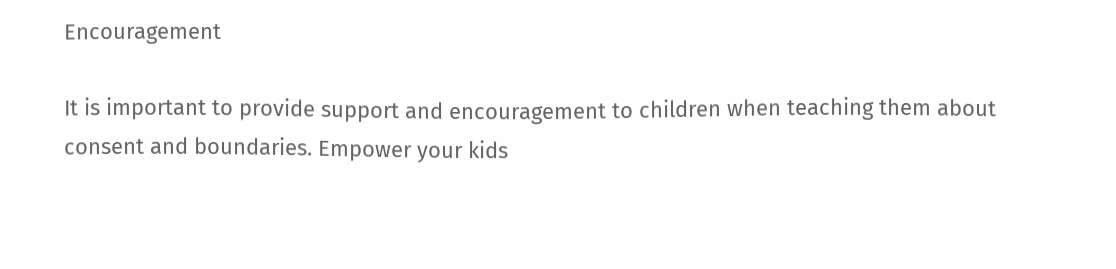Encouragement

It is important to provide support and encouragement to children when teaching them about consent and boundaries. Empower your kids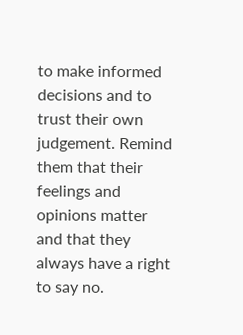to make informed decisions and to trust their own judgement. Remind them that their feelings and opinions matter and that they always have a right to say no.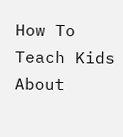How To Teach Kids About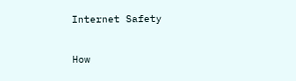Internet Safety

How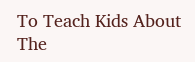To Teach Kids About The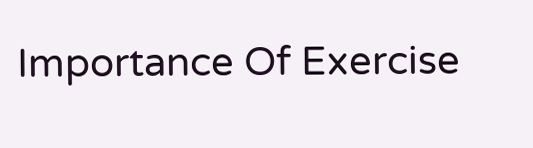Importance Of Exercise